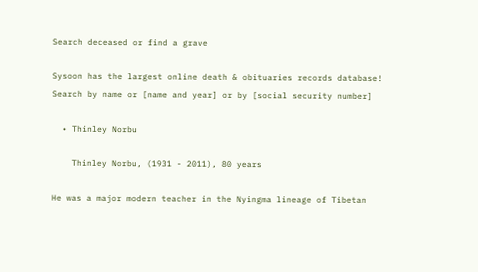Search deceased or find a grave

Sysoon has the largest online death & obituaries records database! Search by name or [name and year] or by [social security number]

  • Thinley Norbu

    Thinley Norbu, (1931 - 2011), 80 years

He was a major modern teacher in the Nyingma lineage of Tibetan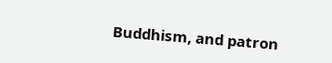Buddhism, and patron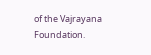of the Vajrayana Foundation.